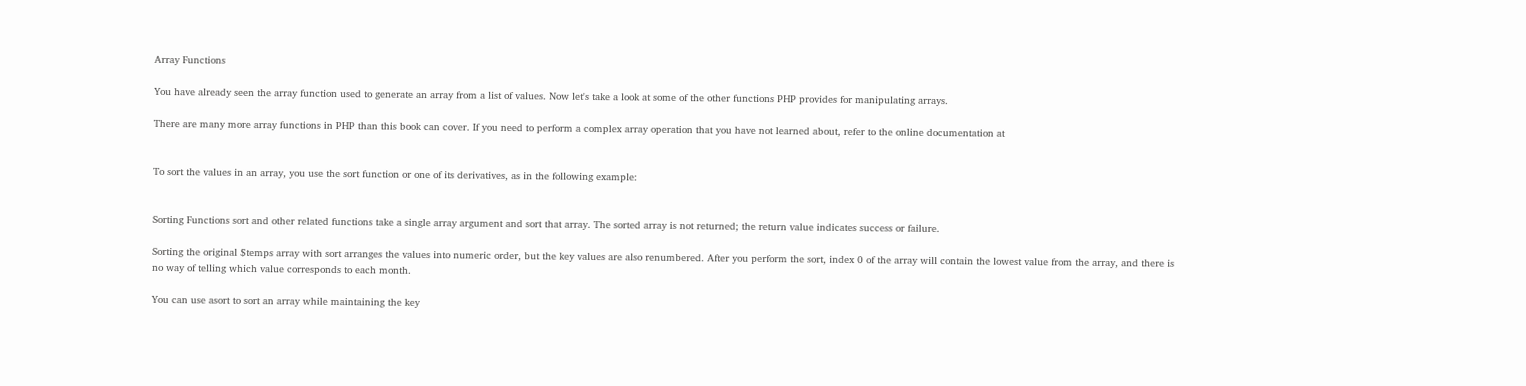Array Functions

You have already seen the array function used to generate an array from a list of values. Now let's take a look at some of the other functions PHP provides for manipulating arrays.

There are many more array functions in PHP than this book can cover. If you need to perform a complex array operation that you have not learned about, refer to the online documentation at


To sort the values in an array, you use the sort function or one of its derivatives, as in the following example:


Sorting Functions sort and other related functions take a single array argument and sort that array. The sorted array is not returned; the return value indicates success or failure.

Sorting the original $temps array with sort arranges the values into numeric order, but the key values are also renumbered. After you perform the sort, index 0 of the array will contain the lowest value from the array, and there is no way of telling which value corresponds to each month.

You can use asort to sort an array while maintaining the key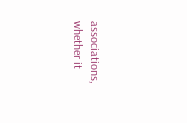associations, whether it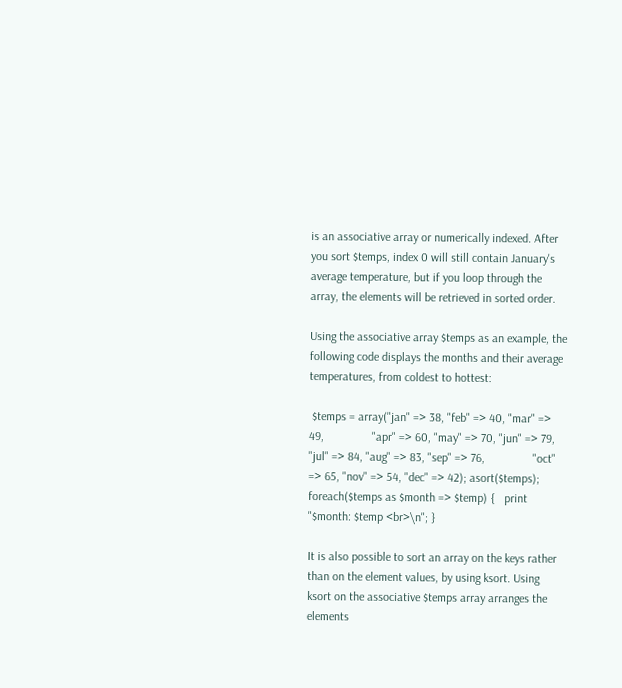is an associative array or numerically indexed. After you sort $temps, index 0 will still contain January's average temperature, but if you loop through the array, the elements will be retrieved in sorted order.

Using the associative array $temps as an example, the following code displays the months and their average temperatures, from coldest to hottest:

 $temps = array("jan" => 38, "feb" => 40, "mar" => 49,                "apr" => 60, "may" => 70, "jun" => 79,                "jul" => 84, "aug" => 83, "sep" => 76,                "oct" => 65, "nov" => 54, "dec" => 42); asort($temps); foreach($temps as $month => $temp) {   print "$month: $temp <br>\n"; }

It is also possible to sort an array on the keys rather than on the element values, by using ksort. Using ksort on the associative $temps array arranges the elements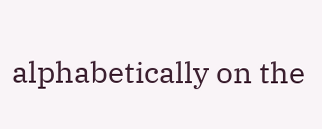alphabetically on the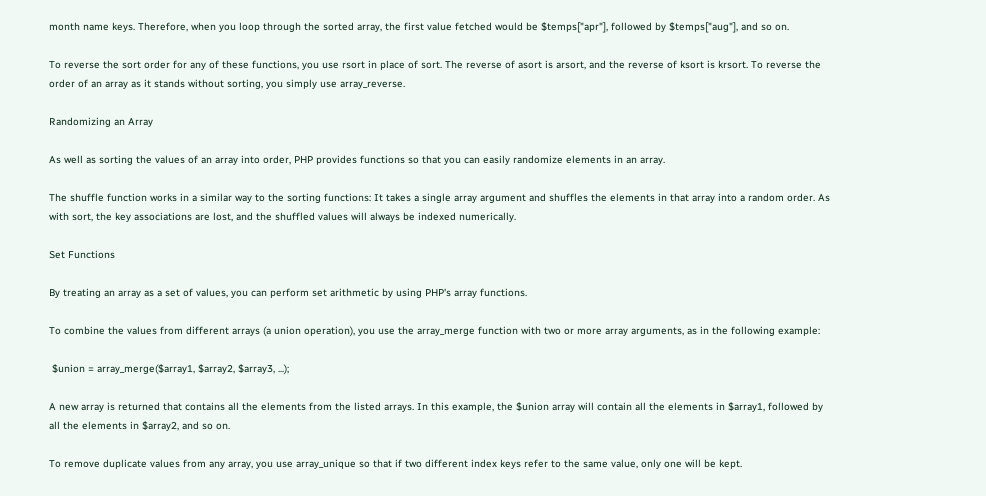month name keys. Therefore, when you loop through the sorted array, the first value fetched would be $temps["apr"], followed by $temps["aug"], and so on.

To reverse the sort order for any of these functions, you use rsort in place of sort. The reverse of asort is arsort, and the reverse of ksort is krsort. To reverse the order of an array as it stands without sorting, you simply use array_reverse.

Randomizing an Array

As well as sorting the values of an array into order, PHP provides functions so that you can easily randomize elements in an array.

The shuffle function works in a similar way to the sorting functions: It takes a single array argument and shuffles the elements in that array into a random order. As with sort, the key associations are lost, and the shuffled values will always be indexed numerically.

Set Functions

By treating an array as a set of values, you can perform set arithmetic by using PHP's array functions.

To combine the values from different arrays (a union operation), you use the array_merge function with two or more array arguments, as in the following example:

 $union = array_merge($array1, $array2, $array3, ...);

A new array is returned that contains all the elements from the listed arrays. In this example, the $union array will contain all the elements in $array1, followed by all the elements in $array2, and so on.

To remove duplicate values from any array, you use array_unique so that if two different index keys refer to the same value, only one will be kept.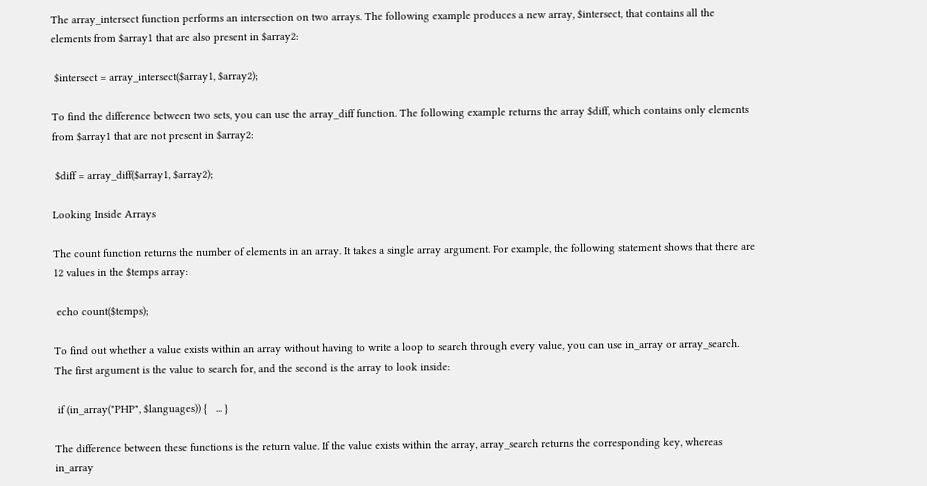The array_intersect function performs an intersection on two arrays. The following example produces a new array, $intersect, that contains all the elements from $array1 that are also present in $array2:

 $intersect = array_intersect($array1, $array2);

To find the difference between two sets, you can use the array_diff function. The following example returns the array $diff, which contains only elements from $array1 that are not present in $array2:

 $diff = array_diff($array1, $array2);

Looking Inside Arrays

The count function returns the number of elements in an array. It takes a single array argument. For example, the following statement shows that there are 12 values in the $temps array:

 echo count($temps);

To find out whether a value exists within an array without having to write a loop to search through every value, you can use in_array or array_search. The first argument is the value to search for, and the second is the array to look inside:

 if (in_array("PHP", $languages)) {   ... }

The difference between these functions is the return value. If the value exists within the array, array_search returns the corresponding key, whereas in_array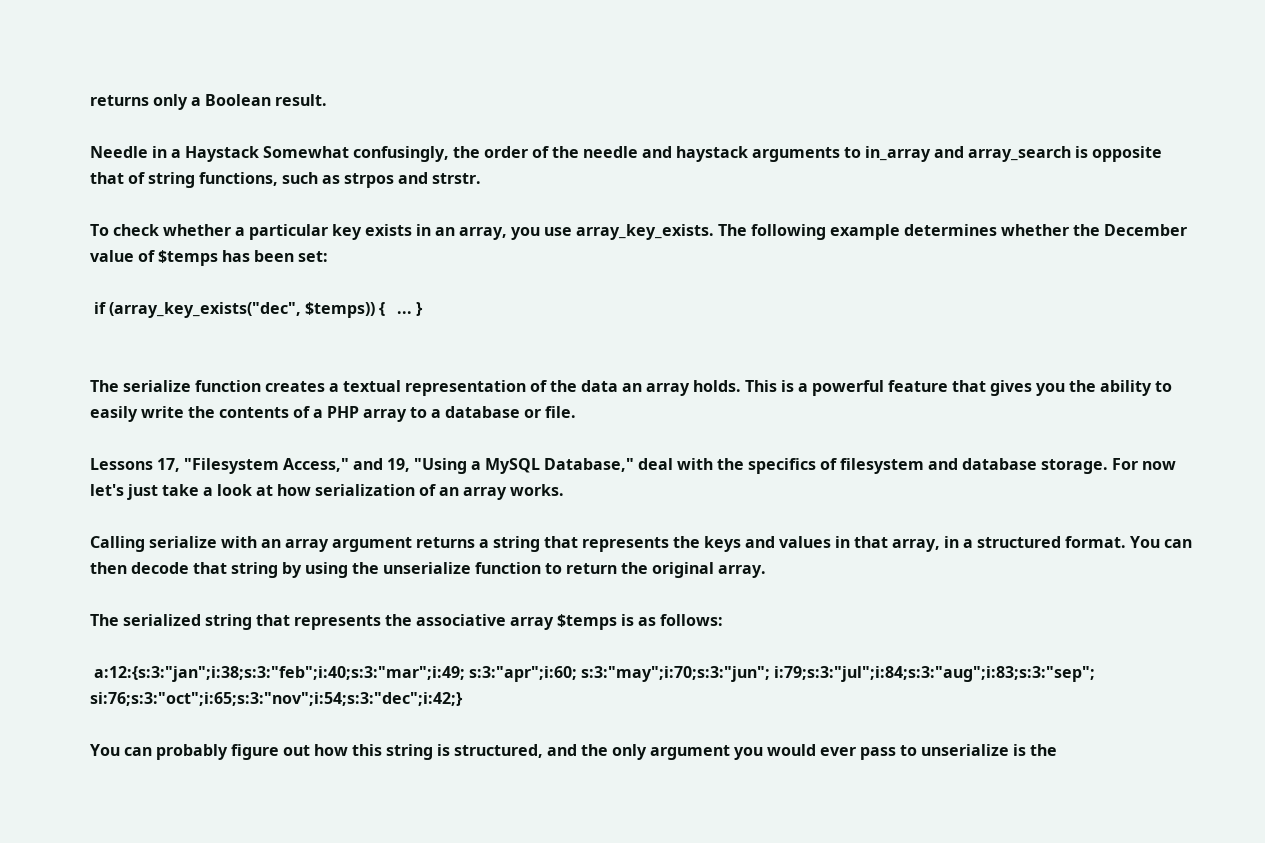returns only a Boolean result.

Needle in a Haystack Somewhat confusingly, the order of the needle and haystack arguments to in_array and array_search is opposite that of string functions, such as strpos and strstr.

To check whether a particular key exists in an array, you use array_key_exists. The following example determines whether the December value of $temps has been set:

 if (array_key_exists("dec", $temps)) {   ... }


The serialize function creates a textual representation of the data an array holds. This is a powerful feature that gives you the ability to easily write the contents of a PHP array to a database or file.

Lessons 17, "Filesystem Access," and 19, "Using a MySQL Database," deal with the specifics of filesystem and database storage. For now let's just take a look at how serialization of an array works.

Calling serialize with an array argument returns a string that represents the keys and values in that array, in a structured format. You can then decode that string by using the unserialize function to return the original array.

The serialized string that represents the associative array $temps is as follows:

 a:12:{s:3:"jan";i:38;s:3:"feb";i:40;s:3:"mar";i:49; s:3:"apr";i:60; s:3:"may";i:70;s:3:"jun"; i:79;s:3:"jul";i:84;s:3:"aug";i:83;s:3:"sep"; si:76;s:3:"oct";i:65;s:3:"nov";i:54;s:3:"dec";i:42;}

You can probably figure out how this string is structured, and the only argument you would ever pass to unserialize is the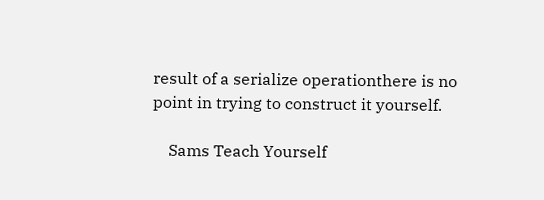result of a serialize operationthere is no point in trying to construct it yourself.

    Sams Teach Yourself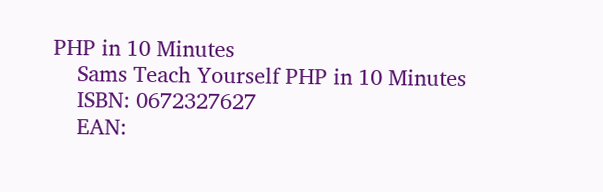PHP in 10 Minutes
    Sams Teach Yourself PHP in 10 Minutes
    ISBN: 0672327627
    EAN: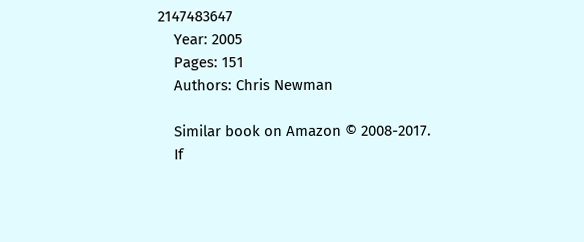2147483647
    Year: 2005
    Pages: 151
    Authors: Chris Newman

    Similar book on Amazon © 2008-2017.
    If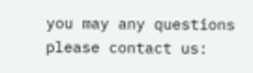you may any questions please contact us: